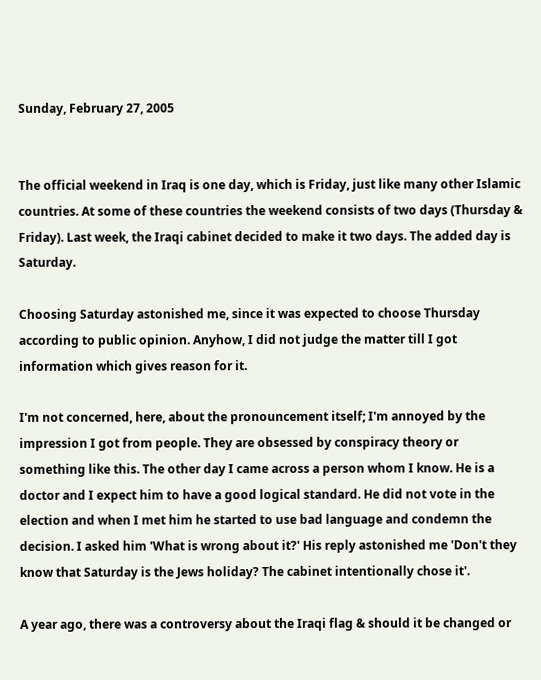Sunday, February 27, 2005


The official weekend in Iraq is one day, which is Friday, just like many other Islamic countries. At some of these countries the weekend consists of two days (Thursday & Friday). Last week, the Iraqi cabinet decided to make it two days. The added day is Saturday.

Choosing Saturday astonished me, since it was expected to choose Thursday according to public opinion. Anyhow, I did not judge the matter till I got information which gives reason for it.

I'm not concerned, here, about the pronouncement itself; I'm annoyed by the impression I got from people. They are obsessed by conspiracy theory or something like this. The other day I came across a person whom I know. He is a doctor and I expect him to have a good logical standard. He did not vote in the election and when I met him he started to use bad language and condemn the decision. I asked him 'What is wrong about it?' His reply astonished me 'Don't they know that Saturday is the Jews holiday? The cabinet intentionally chose it'.

A year ago, there was a controversy about the Iraqi flag & should it be changed or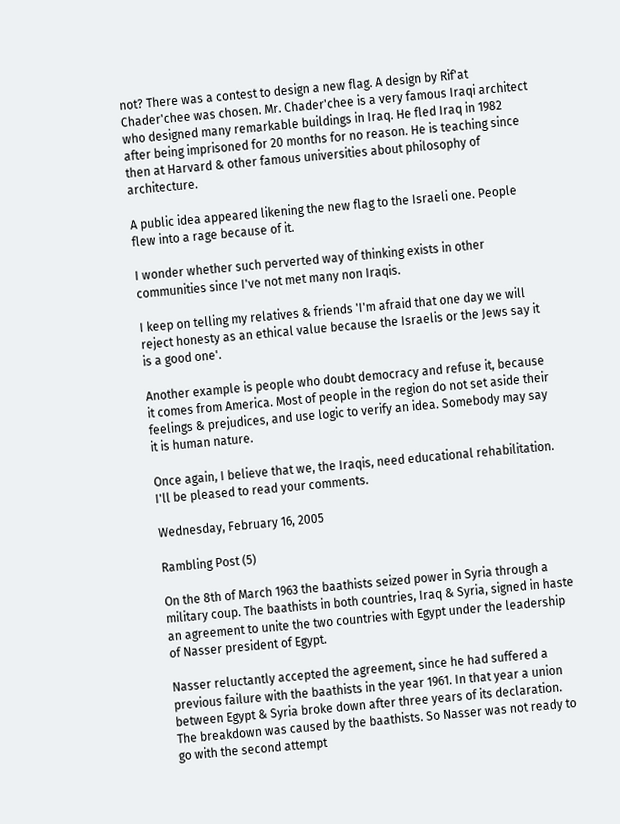not? There was a contest to design a new flag. A design by Rif'at Chader'chee was chosen. Mr. Chader'chee is a very famous Iraqi architect who designed many remarkable buildings in Iraq. He fled Iraq in 1982 after being imprisoned for 20 months for no reason. He is teaching since then at Harvard & other famous universities about philosophy of architecture.

A public idea appeared likening the new flag to the Israeli one. People flew into a rage because of it.

I wonder whether such perverted way of thinking exists in other communities since I've not met many non Iraqis.

I keep on telling my relatives & friends 'I'm afraid that one day we will reject honesty as an ethical value because the Israelis or the Jews say it is a good one'.

Another example is people who doubt democracy and refuse it, because it comes from America. Most of people in the region do not set aside their feelings & prejudices, and use logic to verify an idea. Somebody may say it is human nature.

Once again, I believe that we, the Iraqis, need educational rehabilitation. I'll be pleased to read your comments.

Wednesday, February 16, 2005

Rambling Post (5)

On the 8th of March 1963 the baathists seized power in Syria through a military coup. The baathists in both countries, Iraq & Syria, signed in haste an agreement to unite the two countries with Egypt under the leadership of Nasser president of Egypt.

Nasser reluctantly accepted the agreement, since he had suffered a previous failure with the baathists in the year 1961. In that year a union between Egypt & Syria broke down after three years of its declaration. The breakdown was caused by the baathists. So Nasser was not ready to go with the second attempt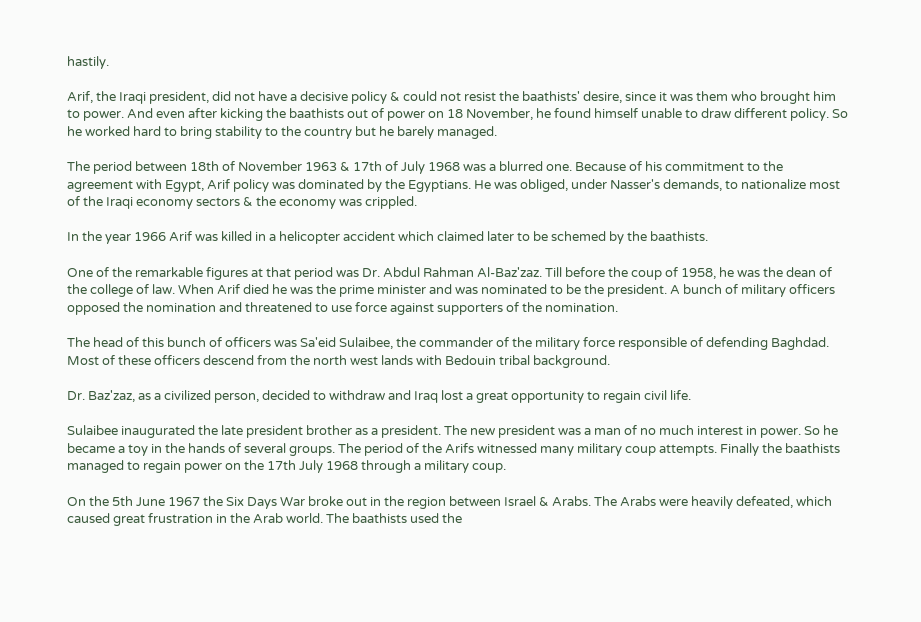hastily.

Arif, the Iraqi president, did not have a decisive policy & could not resist the baathists' desire, since it was them who brought him to power. And even after kicking the baathists out of power on 18 November, he found himself unable to draw different policy. So he worked hard to bring stability to the country but he barely managed.

The period between 18th of November 1963 & 17th of July 1968 was a blurred one. Because of his commitment to the agreement with Egypt, Arif policy was dominated by the Egyptians. He was obliged, under Nasser's demands, to nationalize most of the Iraqi economy sectors & the economy was crippled.

In the year 1966 Arif was killed in a helicopter accident which claimed later to be schemed by the baathists.

One of the remarkable figures at that period was Dr. Abdul Rahman Al-Baz'zaz. Till before the coup of 1958, he was the dean of the college of law. When Arif died he was the prime minister and was nominated to be the president. A bunch of military officers opposed the nomination and threatened to use force against supporters of the nomination.

The head of this bunch of officers was Sa'eid Sulaibee, the commander of the military force responsible of defending Baghdad. Most of these officers descend from the north west lands with Bedouin tribal background.

Dr. Baz'zaz, as a civilized person, decided to withdraw and Iraq lost a great opportunity to regain civil life.

Sulaibee inaugurated the late president brother as a president. The new president was a man of no much interest in power. So he became a toy in the hands of several groups. The period of the Arifs witnessed many military coup attempts. Finally the baathists managed to regain power on the 17th July 1968 through a military coup.

On the 5th June 1967 the Six Days War broke out in the region between Israel & Arabs. The Arabs were heavily defeated, which caused great frustration in the Arab world. The baathists used the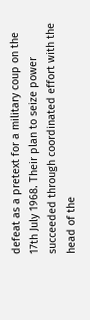defeat as a pretext for a military coup on the 17th July 1968. Their plan to seize power succeeded through coordinated effort with the head of the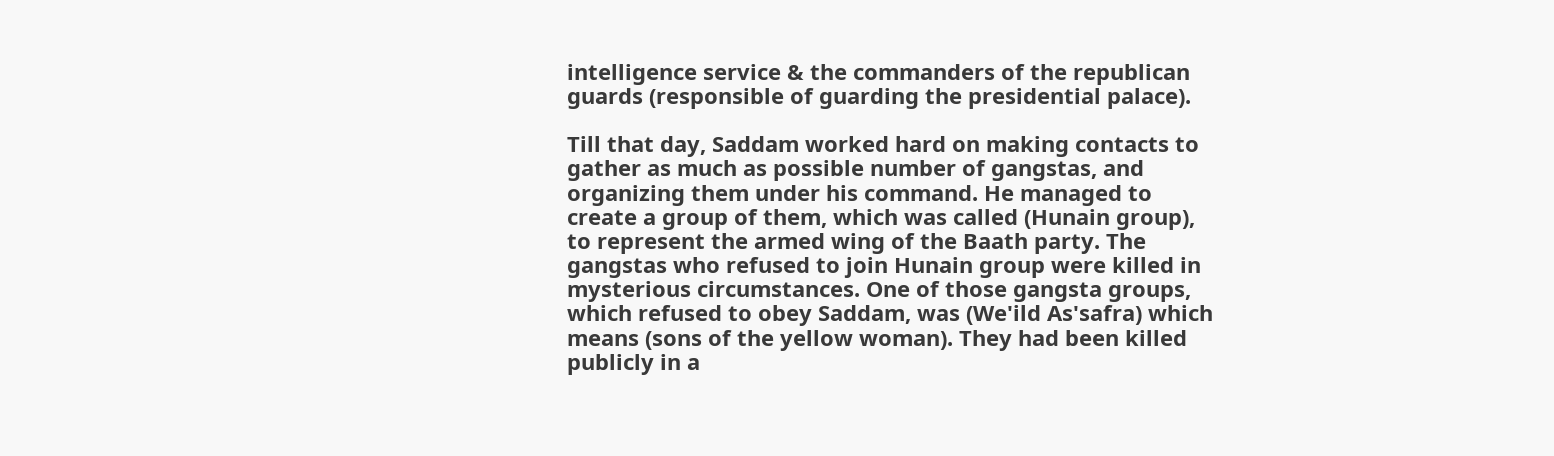intelligence service & the commanders of the republican guards (responsible of guarding the presidential palace).

Till that day, Saddam worked hard on making contacts to gather as much as possible number of gangstas, and organizing them under his command. He managed to create a group of them, which was called (Hunain group), to represent the armed wing of the Baath party. The gangstas who refused to join Hunain group were killed in mysterious circumstances. One of those gangsta groups, which refused to obey Saddam, was (We'ild As'safra) which means (sons of the yellow woman). They had been killed publicly in a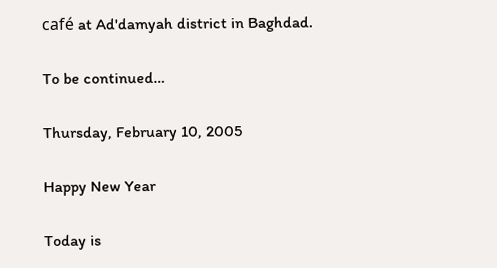café at Ad'damyah district in Baghdad.

To be continued…

Thursday, February 10, 2005

Happy New Year

Today is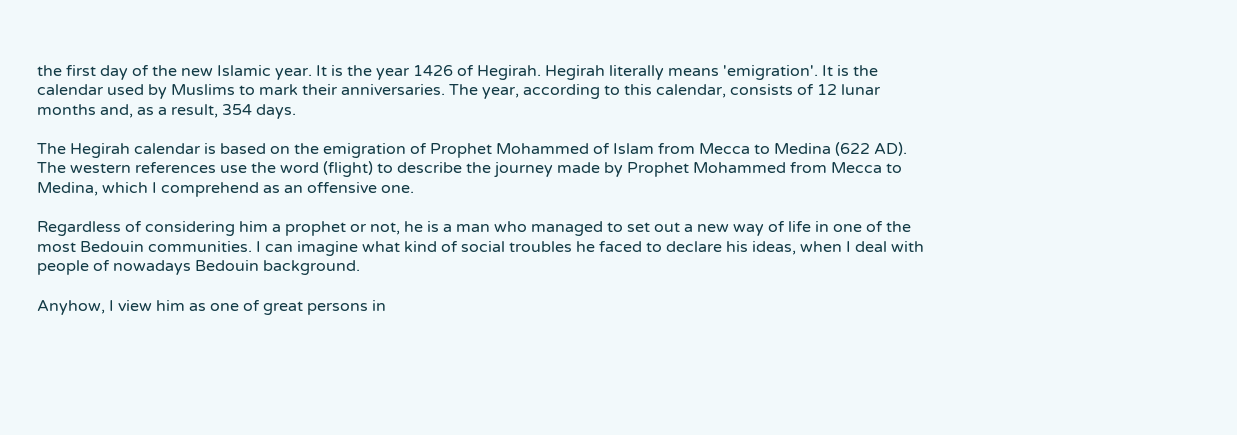the first day of the new Islamic year. It is the year 1426 of Hegirah. Hegirah literally means 'emigration'. It is the calendar used by Muslims to mark their anniversaries. The year, according to this calendar, consists of 12 lunar months and, as a result, 354 days.

The Hegirah calendar is based on the emigration of Prophet Mohammed of Islam from Mecca to Medina (622 AD). The western references use the word (flight) to describe the journey made by Prophet Mohammed from Mecca to Medina, which I comprehend as an offensive one.

Regardless of considering him a prophet or not, he is a man who managed to set out a new way of life in one of the most Bedouin communities. I can imagine what kind of social troubles he faced to declare his ideas, when I deal with people of nowadays Bedouin background.

Anyhow, I view him as one of great persons in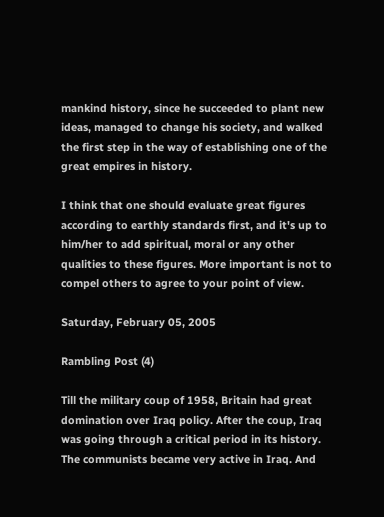mankind history, since he succeeded to plant new ideas, managed to change his society, and walked the first step in the way of establishing one of the great empires in history.

I think that one should evaluate great figures according to earthly standards first, and it's up to him/her to add spiritual, moral or any other qualities to these figures. More important is not to compel others to agree to your point of view.

Saturday, February 05, 2005

Rambling Post (4)

Till the military coup of 1958, Britain had great domination over Iraq policy. After the coup, Iraq was going through a critical period in its history. The communists became very active in Iraq. And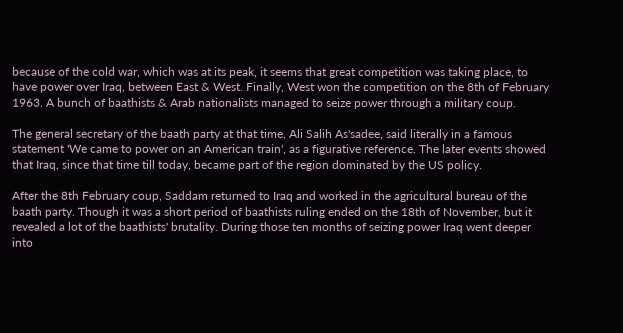because of the cold war, which was at its peak, it seems that great competition was taking place, to have power over Iraq, between East & West. Finally, West won the competition on the 8th of February 1963. A bunch of baathists & Arab nationalists managed to seize power through a military coup.

The general secretary of the baath party at that time, Ali Salih As'sadee, said literally in a famous statement 'We came to power on an American train', as a figurative reference. The later events showed that Iraq, since that time till today, became part of the region dominated by the US policy.

After the 8th February coup, Saddam returned to Iraq and worked in the agricultural bureau of the baath party. Though it was a short period of baathists ruling ended on the 18th of November, but it revealed a lot of the baathists' brutality. During those ten months of seizing power Iraq went deeper into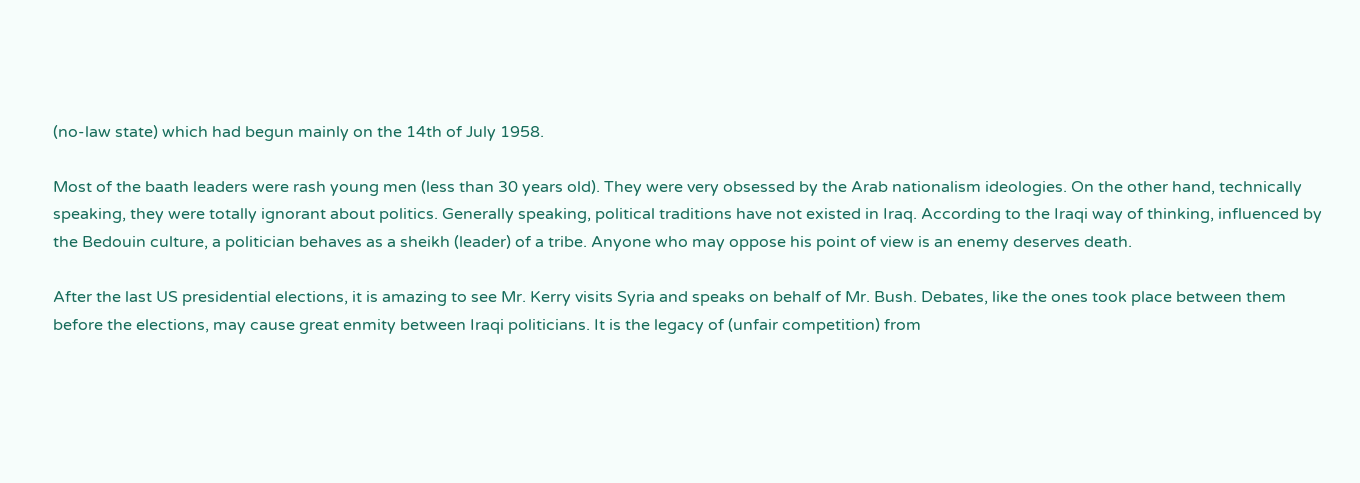(no-law state) which had begun mainly on the 14th of July 1958.

Most of the baath leaders were rash young men (less than 30 years old). They were very obsessed by the Arab nationalism ideologies. On the other hand, technically speaking, they were totally ignorant about politics. Generally speaking, political traditions have not existed in Iraq. According to the Iraqi way of thinking, influenced by the Bedouin culture, a politician behaves as a sheikh (leader) of a tribe. Anyone who may oppose his point of view is an enemy deserves death.

After the last US presidential elections, it is amazing to see Mr. Kerry visits Syria and speaks on behalf of Mr. Bush. Debates, like the ones took place between them before the elections, may cause great enmity between Iraqi politicians. It is the legacy of (unfair competition) from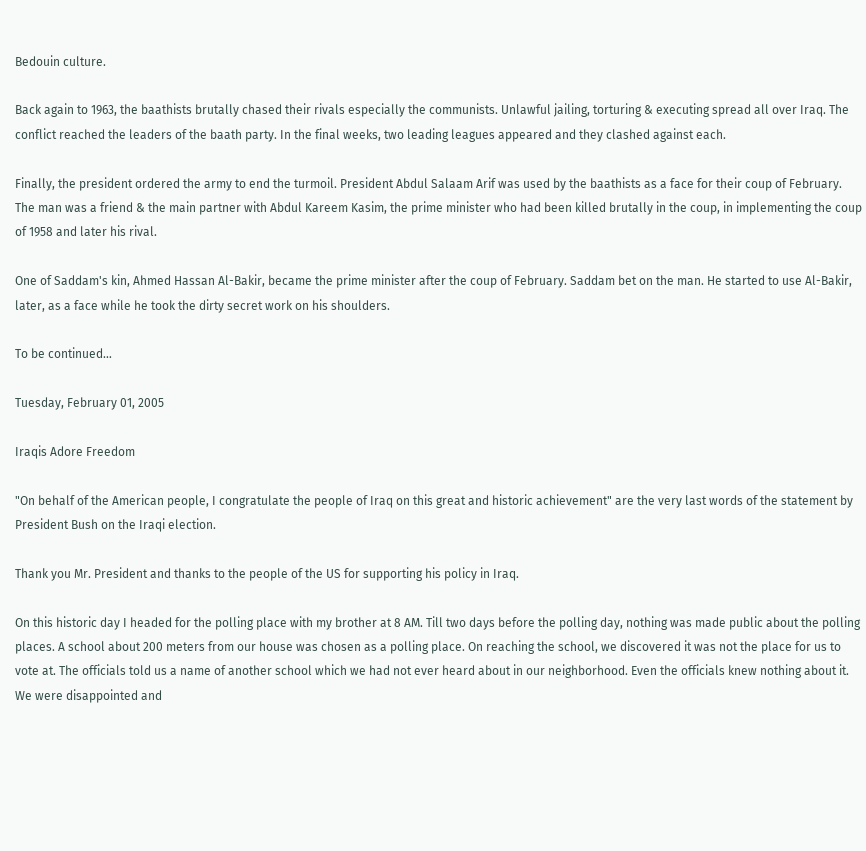Bedouin culture.

Back again to 1963, the baathists brutally chased their rivals especially the communists. Unlawful jailing, torturing & executing spread all over Iraq. The conflict reached the leaders of the baath party. In the final weeks, two leading leagues appeared and they clashed against each.

Finally, the president ordered the army to end the turmoil. President Abdul Salaam Arif was used by the baathists as a face for their coup of February. The man was a friend & the main partner with Abdul Kareem Kasim, the prime minister who had been killed brutally in the coup, in implementing the coup of 1958 and later his rival.

One of Saddam's kin, Ahmed Hassan Al-Bakir, became the prime minister after the coup of February. Saddam bet on the man. He started to use Al-Bakir, later, as a face while he took the dirty secret work on his shoulders.

To be continued…

Tuesday, February 01, 2005

Iraqis Adore Freedom

"On behalf of the American people, I congratulate the people of Iraq on this great and historic achievement" are the very last words of the statement by President Bush on the Iraqi election.

Thank you Mr. President and thanks to the people of the US for supporting his policy in Iraq.

On this historic day I headed for the polling place with my brother at 8 AM. Till two days before the polling day, nothing was made public about the polling places. A school about 200 meters from our house was chosen as a polling place. On reaching the school, we discovered it was not the place for us to vote at. The officials told us a name of another school which we had not ever heard about in our neighborhood. Even the officials knew nothing about it. We were disappointed and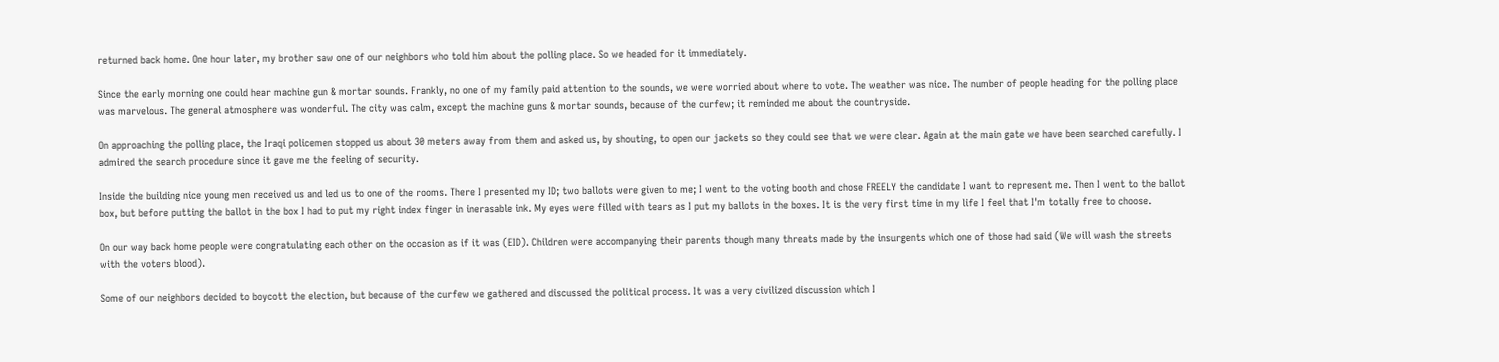returned back home. One hour later, my brother saw one of our neighbors who told him about the polling place. So we headed for it immediately.

Since the early morning one could hear machine gun & mortar sounds. Frankly, no one of my family paid attention to the sounds, we were worried about where to vote. The weather was nice. The number of people heading for the polling place was marvelous. The general atmosphere was wonderful. The city was calm, except the machine guns & mortar sounds, because of the curfew; it reminded me about the countryside.

On approaching the polling place, the Iraqi policemen stopped us about 30 meters away from them and asked us, by shouting, to open our jackets so they could see that we were clear. Again at the main gate we have been searched carefully. I admired the search procedure since it gave me the feeling of security.

Inside the building nice young men received us and led us to one of the rooms. There I presented my ID; two ballots were given to me; I went to the voting booth and chose FREELY the candidate I want to represent me. Then I went to the ballot box, but before putting the ballot in the box I had to put my right index finger in inerasable ink. My eyes were filled with tears as I put my ballots in the boxes. It is the very first time in my life I feel that I'm totally free to choose.

On our way back home people were congratulating each other on the occasion as if it was (EID). Children were accompanying their parents though many threats made by the insurgents which one of those had said (We will wash the streets with the voters blood).

Some of our neighbors decided to boycott the election, but because of the curfew we gathered and discussed the political process. It was a very civilized discussion which I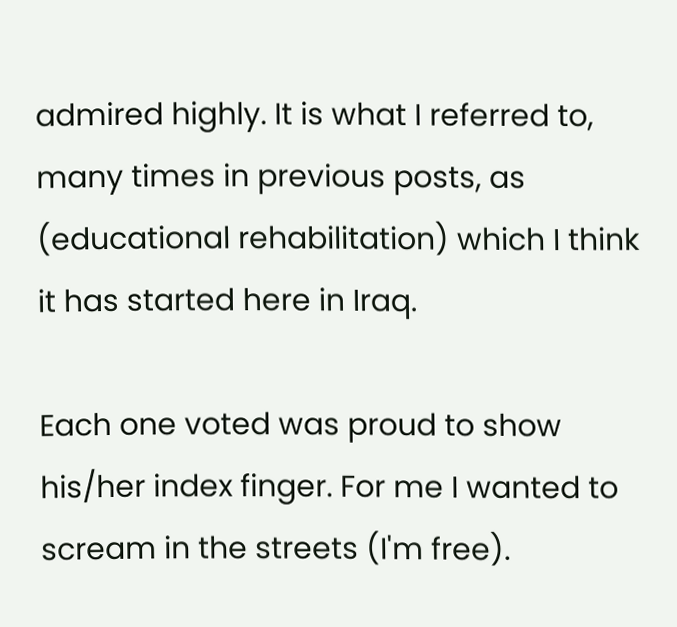admired highly. It is what I referred to, many times in previous posts, as (educational rehabilitation) which I think it has started here in Iraq.

Each one voted was proud to show his/her index finger. For me I wanted to scream in the streets (I'm free).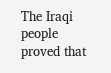The Iraqi people proved that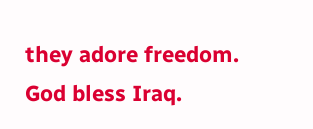they adore freedom.
God bless Iraq.